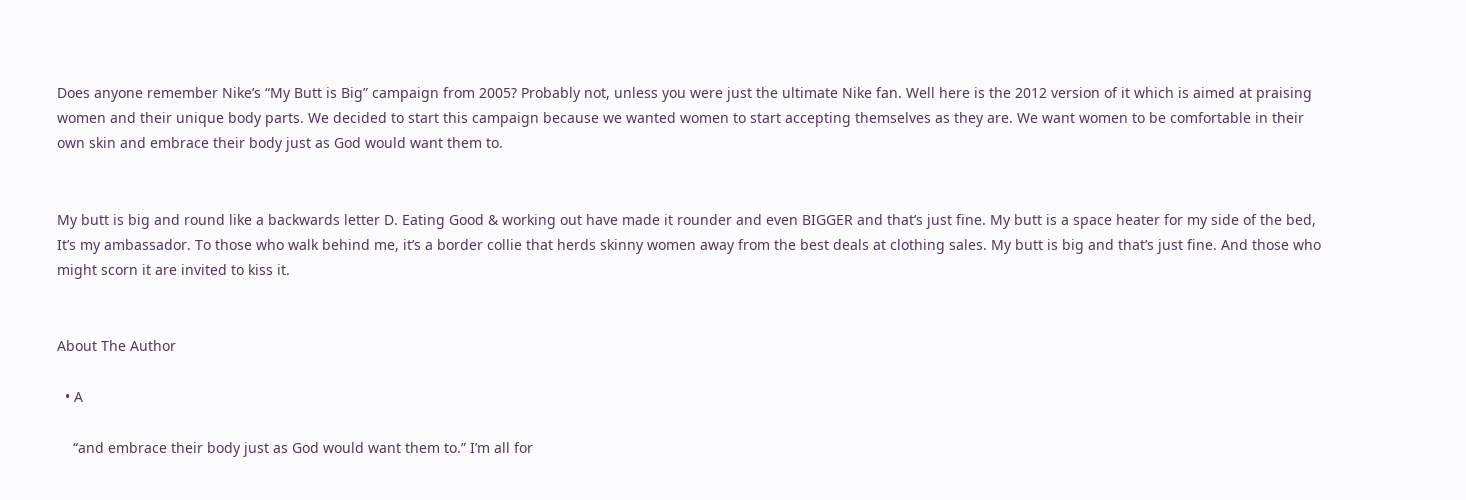Does anyone remember Nike’s “My Butt is Big” campaign from 2005? Probably not, unless you were just the ultimate Nike fan. Well here is the 2012 version of it which is aimed at praising women and their unique body parts. We decided to start this campaign because we wanted women to start accepting themselves as they are. We want women to be comfortable in their own skin and embrace their body just as God would want them to.


My butt is big and round like a backwards letter D. Eating Good & working out have made it rounder and even BIGGER and that’s just fine. My butt is a space heater for my side of the bed, It’s my ambassador. To those who walk behind me, it’s a border collie that herds skinny women away from the best deals at clothing sales. My butt is big and that’s just fine. And those who might scorn it are invited to kiss it.


About The Author

  • A

    “and embrace their body just as God would want them to.” I’m all for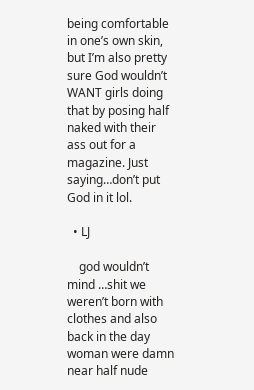being comfortable in one’s own skin, but I’m also pretty sure God wouldn’t WANT girls doing that by posing half naked with their ass out for a magazine. Just saying…don’t put God in it lol.

  • LJ

    god wouldn’t mind …shit we weren’t born with clothes and also back in the day woman were damn near half nude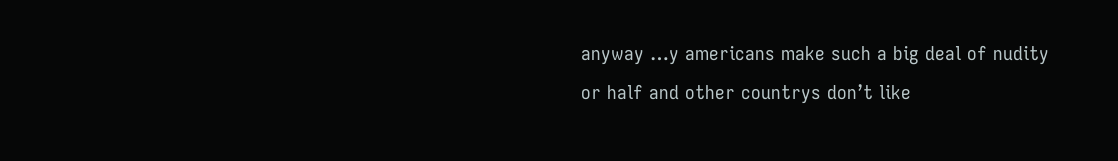anyway …y americans make such a big deal of nudity or half and other countrys don’t like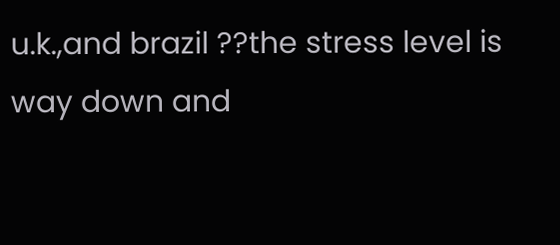u.k.,and brazil ??the stress level is way down and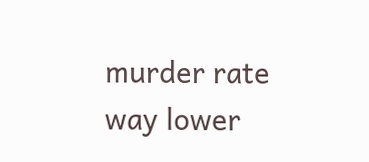murder rate way lower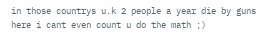in those countrys u.k 2 people a year die by guns here i cant even count u do the math ;)